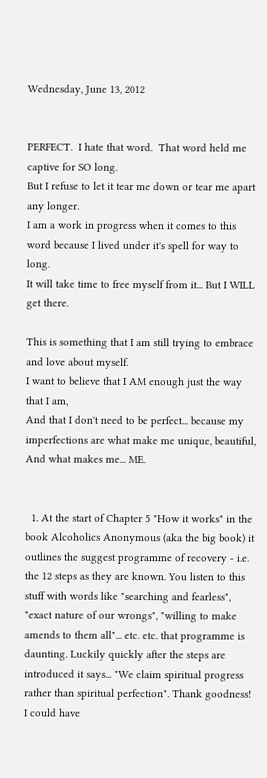Wednesday, June 13, 2012


PERFECT.  I hate that word.  That word held me captive for SO long.
But I refuse to let it tear me down or tear me apart any longer.
I am a work in progress when it comes to this word because I lived under it's spell for way to long.
It will take time to free myself from it... But I WILL get there.

This is something that I am still trying to embrace and love about myself.
I want to believe that I AM enough just the way that I am,
And that I don't need to be perfect... because my imperfections are what make me unique, beautiful,
And what makes me... ME.


  1. At the start of Chapter 5 "How it works" in the book Alcoholics Anonymous (aka the big book) it outlines the suggest programme of recovery - i.e. the 12 steps as they are known. You listen to this stuff with words like "searching and fearless", "exact nature of our wrongs", "willing to make amends to them all"... etc. etc. that programme is daunting. Luckily quickly after the steps are introduced it says... "We claim spiritual progress rather than spiritual perfection". Thank goodness! I could have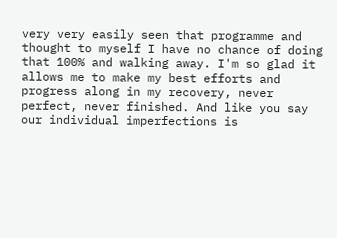very very easily seen that programme and thought to myself I have no chance of doing that 100% and walking away. I'm so glad it allows me to make my best efforts and progress along in my recovery, never perfect, never finished. And like you say our individual imperfections is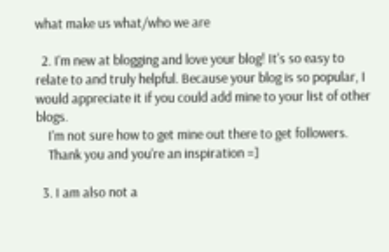what make us what/who we are

  2. I'm new at blogging and love your blog! It's so easy to relate to and truly helpful. Because your blog is so popular, I would appreciate it if you could add mine to your list of other blogs.
    I'm not sure how to get mine out there to get followers.
    Thank you and you're an inspiration =]

  3. I am also not a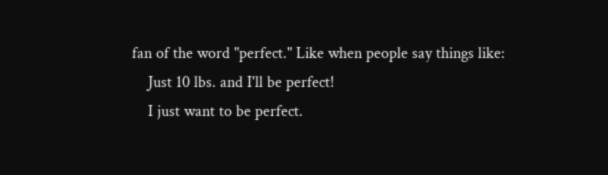fan of the word "perfect." Like when people say things like:
    Just 10 lbs. and I'll be perfect!
    I just want to be perfect.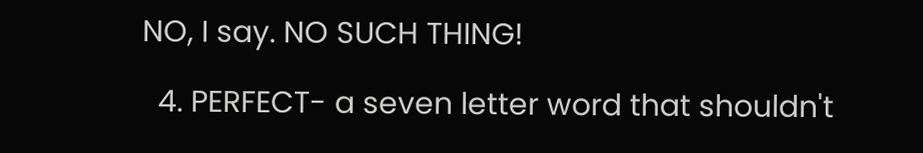NO, I say. NO SUCH THING!

  4. PERFECT- a seven letter word that shouldn't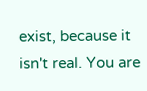exist, because it isn't real. You are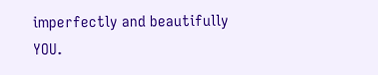imperfectly and beautifully YOU.